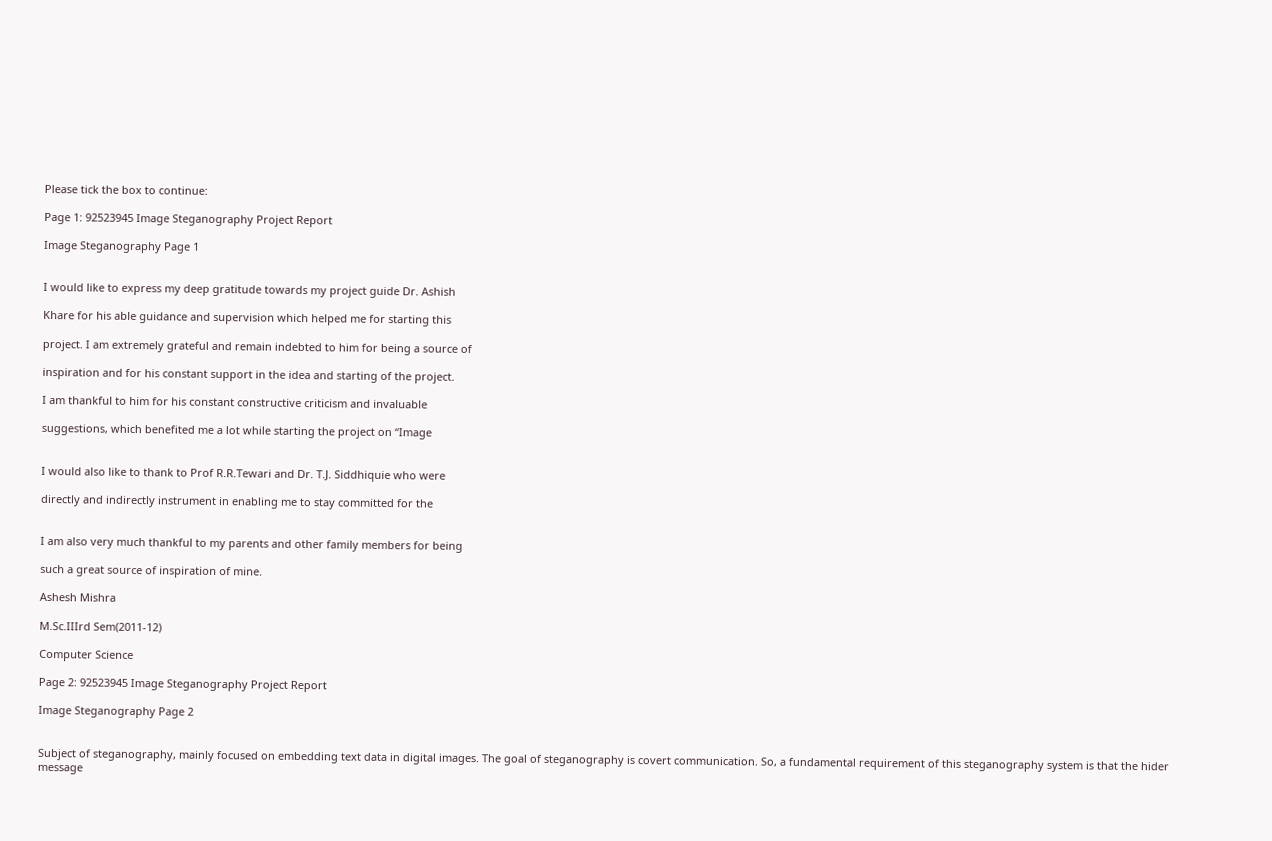Please tick the box to continue:

Page 1: 92523945 Image Steganography Project Report

Image Steganography Page 1


I would like to express my deep gratitude towards my project guide Dr. Ashish

Khare for his able guidance and supervision which helped me for starting this

project. I am extremely grateful and remain indebted to him for being a source of

inspiration and for his constant support in the idea and starting of the project.

I am thankful to him for his constant constructive criticism and invaluable

suggestions, which benefited me a lot while starting the project on “Image


I would also like to thank to Prof R.R.Tewari and Dr. T.J. Siddhiquie who were

directly and indirectly instrument in enabling me to stay committed for the


I am also very much thankful to my parents and other family members for being

such a great source of inspiration of mine.

Ashesh Mishra

M.Sc.IIIrd Sem(2011-12)

Computer Science

Page 2: 92523945 Image Steganography Project Report

Image Steganography Page 2


Subject of steganography, mainly focused on embedding text data in digital images. The goal of steganography is covert communication. So, a fundamental requirement of this steganography system is that the hider message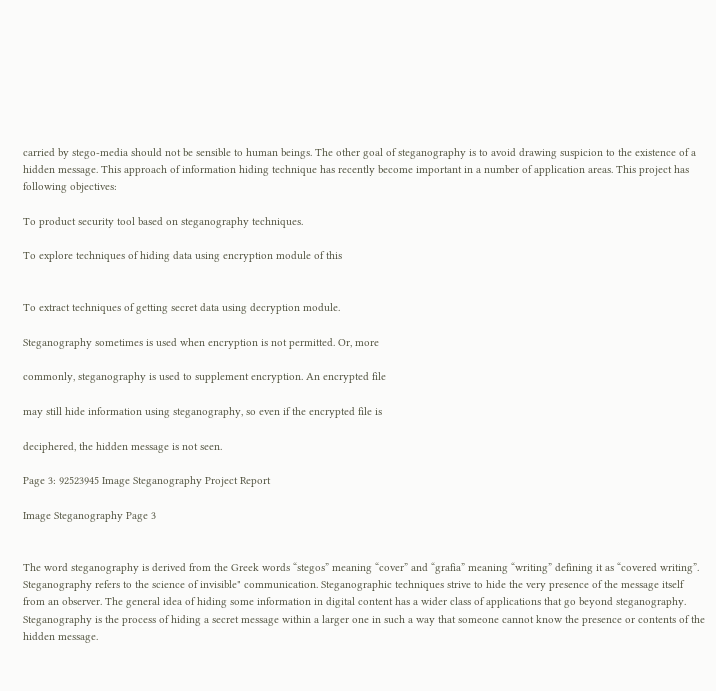carried by stego-media should not be sensible to human beings. The other goal of steganography is to avoid drawing suspicion to the existence of a hidden message. This approach of information hiding technique has recently become important in a number of application areas. This project has following objectives:

To product security tool based on steganography techniques.

To explore techniques of hiding data using encryption module of this


To extract techniques of getting secret data using decryption module.

Steganography sometimes is used when encryption is not permitted. Or, more

commonly, steganography is used to supplement encryption. An encrypted file

may still hide information using steganography, so even if the encrypted file is

deciphered, the hidden message is not seen.

Page 3: 92523945 Image Steganography Project Report

Image Steganography Page 3


The word steganography is derived from the Greek words “stegos” meaning “cover” and “grafia” meaning “writing” defining it as “covered writing”. Steganography refers to the science of invisible" communication. Steganographic techniques strive to hide the very presence of the message itself from an observer. The general idea of hiding some information in digital content has a wider class of applications that go beyond steganography. Steganography is the process of hiding a secret message within a larger one in such a way that someone cannot know the presence or contents of the hidden message.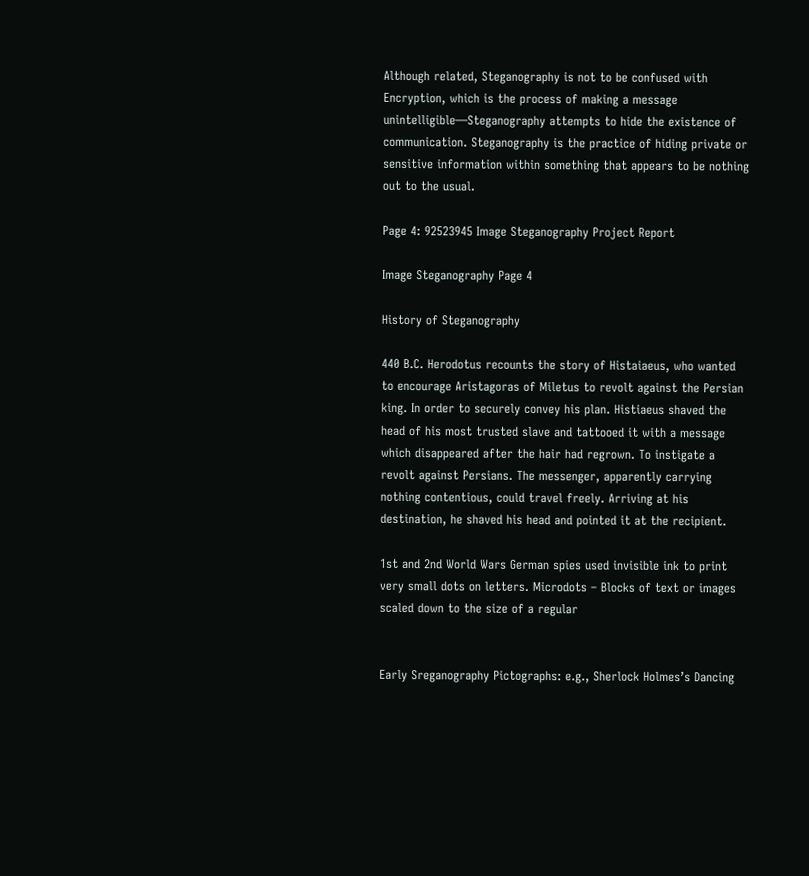Although related, Steganography is not to be confused with Encryption, which is the process of making a message unintelligible—Steganography attempts to hide the existence of communication. Steganography is the practice of hiding private or sensitive information within something that appears to be nothing out to the usual.

Page 4: 92523945 Image Steganography Project Report

Image Steganography Page 4

History of Steganography

440 B.C. Herodotus recounts the story of Histaiaeus, who wanted to encourage Aristagoras of Miletus to revolt against the Persian king. In order to securely convey his plan. Histiaeus shaved the head of his most trusted slave and tattooed it with a message which disappeared after the hair had regrown. To instigate a revolt against Persians. The messenger, apparently carrying nothing contentious, could travel freely. Arriving at his destination, he shaved his head and pointed it at the recipient.

1st and 2nd World Wars German spies used invisible ink to print very small dots on letters. Microdots – Blocks of text or images scaled down to the size of a regular


Early Sreganography Pictographs: e.g., Sherlock Holmes’s Dancing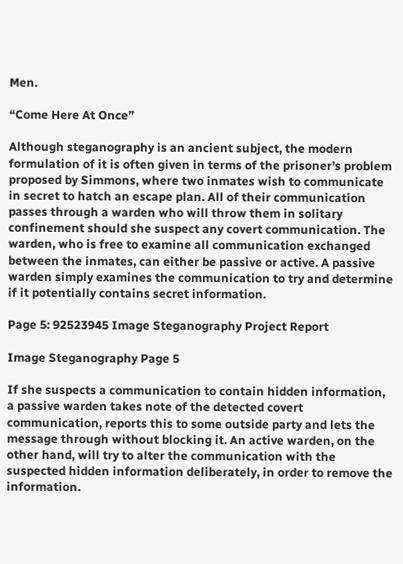Men.

“Come Here At Once”

Although steganography is an ancient subject, the modern formulation of it is often given in terms of the prisoner’s problem proposed by Simmons, where two inmates wish to communicate in secret to hatch an escape plan. All of their communication passes through a warden who will throw them in solitary confinement should she suspect any covert communication. The warden, who is free to examine all communication exchanged between the inmates, can either be passive or active. A passive warden simply examines the communication to try and determine if it potentially contains secret information.

Page 5: 92523945 Image Steganography Project Report

Image Steganography Page 5

If she suspects a communication to contain hidden information, a passive warden takes note of the detected covert communication, reports this to some outside party and lets the message through without blocking it. An active warden, on the other hand, will try to alter the communication with the suspected hidden information deliberately, in order to remove the information.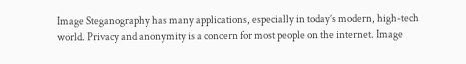Image Steganography has many applications, especially in today’s modern, high-tech world. Privacy and anonymity is a concern for most people on the internet. Image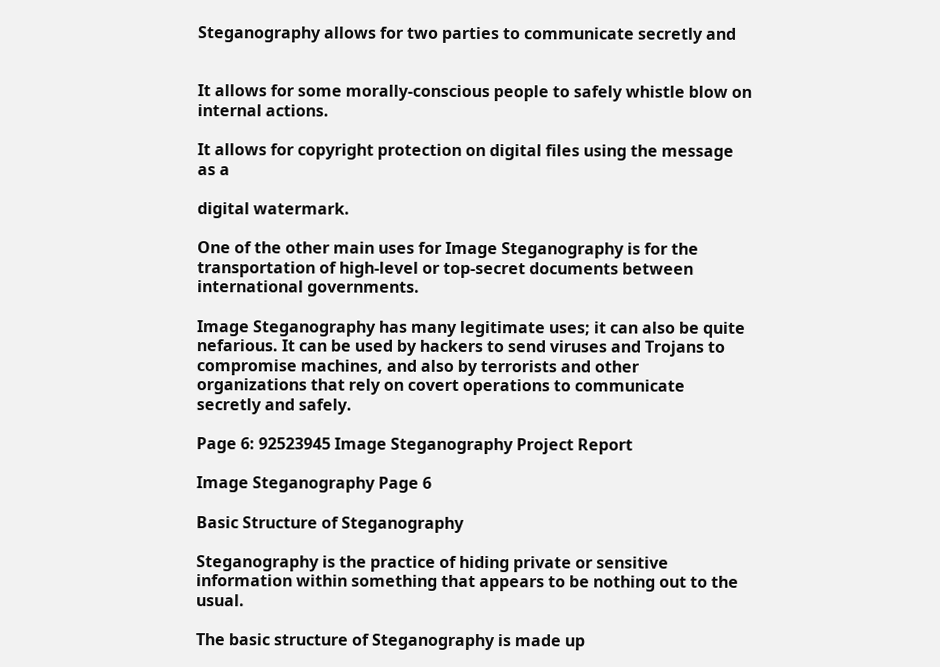Steganography allows for two parties to communicate secretly and


It allows for some morally-conscious people to safely whistle blow on internal actions.

It allows for copyright protection on digital files using the message as a

digital watermark.

One of the other main uses for Image Steganography is for the transportation of high-level or top-secret documents between international governments.

Image Steganography has many legitimate uses; it can also be quite nefarious. It can be used by hackers to send viruses and Trojans to compromise machines, and also by terrorists and other organizations that rely on covert operations to communicate secretly and safely.

Page 6: 92523945 Image Steganography Project Report

Image Steganography Page 6

Basic Structure of Steganography

Steganography is the practice of hiding private or sensitive information within something that appears to be nothing out to the usual.

The basic structure of Steganography is made up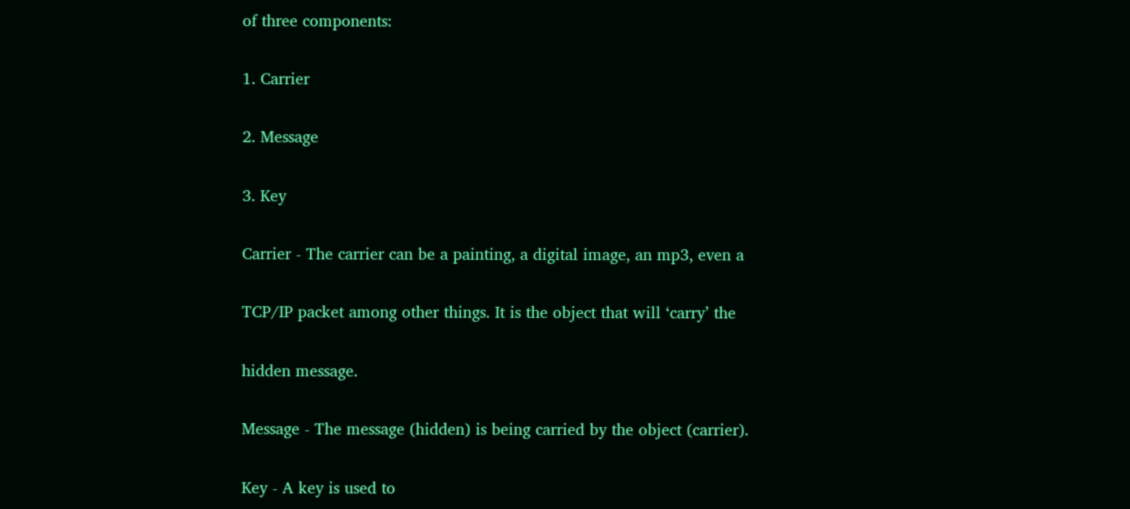of three components:

1. Carrier

2. Message

3. Key

Carrier - The carrier can be a painting, a digital image, an mp3, even a

TCP/IP packet among other things. It is the object that will ‘carry’ the

hidden message.

Message - The message (hidden) is being carried by the object (carrier).

Key - A key is used to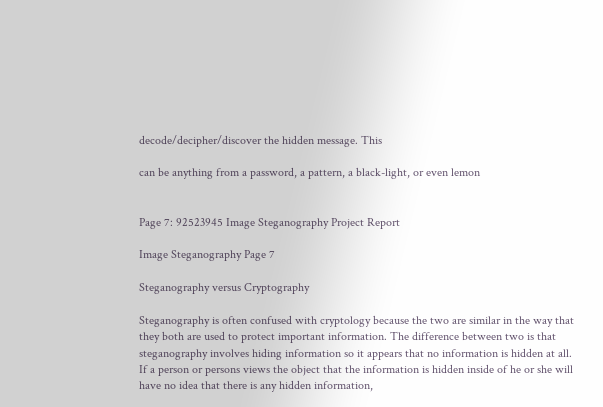decode/decipher/discover the hidden message. This

can be anything from a password, a pattern, a black-light, or even lemon


Page 7: 92523945 Image Steganography Project Report

Image Steganography Page 7

Steganography versus Cryptography

Steganography is often confused with cryptology because the two are similar in the way that they both are used to protect important information. The difference between two is that steganography involves hiding information so it appears that no information is hidden at all. If a person or persons views the object that the information is hidden inside of he or she will have no idea that there is any hidden information,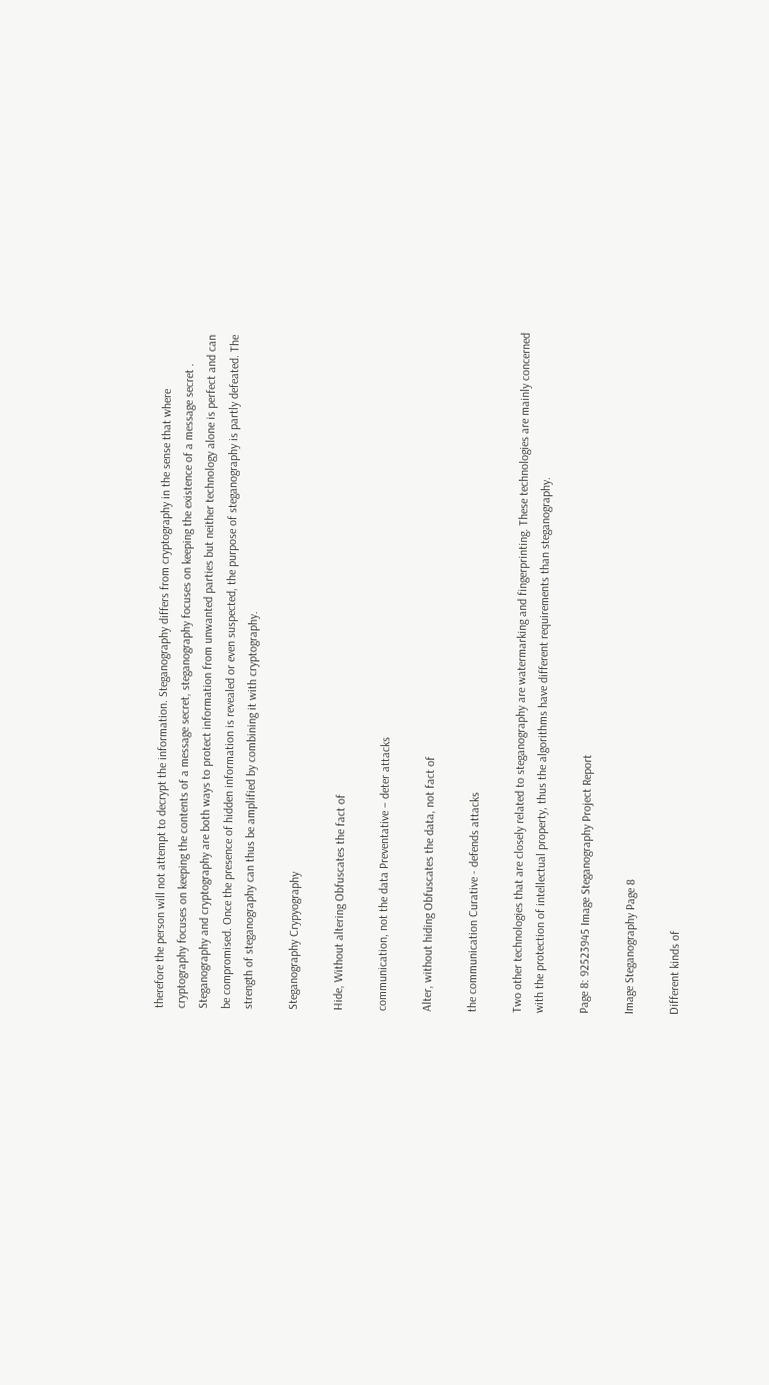therefore the person will not attempt to decrypt the information. Steganography differs from cryptography in the sense that where cryptography focuses on keeping the contents of a message secret, steganography focuses on keeping the existence of a message secret . Steganography and cryptography are both ways to protect information from unwanted parties but neither technology alone is perfect and can be compromised. Once the presence of hidden information is revealed or even suspected, the purpose of steganography is partly defeated. The strength of steganography can thus be amplified by combining it with cryptography.

Steganography Crypyography

Hide, Without altering Obfuscates the fact of

communication, not the data Preventative – deter attacks

Alter, without hiding Obfuscates the data, not fact of

the communication Curative - defends attacks

Two other technologies that are closely related to steganography are watermarking and fingerprinting. These technologies are mainly concerned with the protection of intellectual property, thus the algorithms have different requirements than steganography.

Page 8: 92523945 Image Steganography Project Report

Image Steganography Page 8

Different kinds of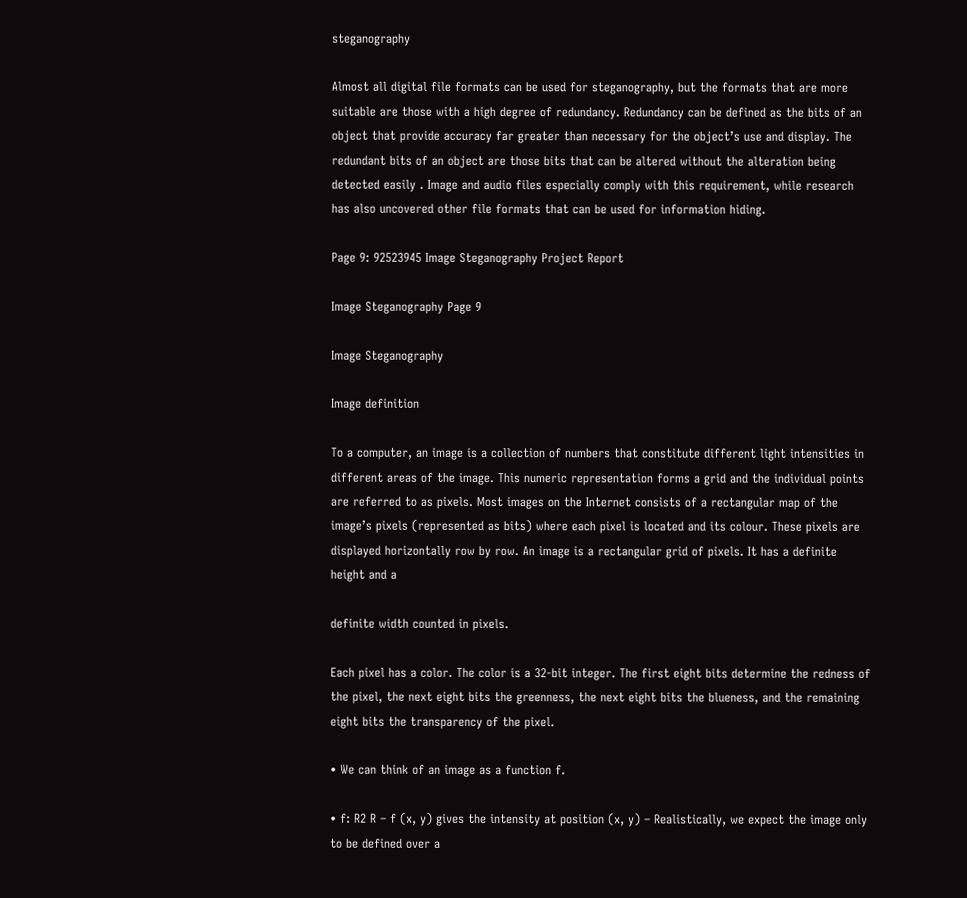steganography

Almost all digital file formats can be used for steganography, but the formats that are more suitable are those with a high degree of redundancy. Redundancy can be defined as the bits of an object that provide accuracy far greater than necessary for the object’s use and display. The redundant bits of an object are those bits that can be altered without the alteration being detected easily . Image and audio files especially comply with this requirement, while research has also uncovered other file formats that can be used for information hiding.

Page 9: 92523945 Image Steganography Project Report

Image Steganography Page 9

Image Steganography

Image definition

To a computer, an image is a collection of numbers that constitute different light intensities in different areas of the image. This numeric representation forms a grid and the individual points are referred to as pixels. Most images on the Internet consists of a rectangular map of the image’s pixels (represented as bits) where each pixel is located and its colour. These pixels are displayed horizontally row by row. An image is a rectangular grid of pixels. It has a definite height and a

definite width counted in pixels.

Each pixel has a color. The color is a 32-bit integer. The first eight bits determine the redness of the pixel, the next eight bits the greenness, the next eight bits the blueness, and the remaining eight bits the transparency of the pixel.

• We can think of an image as a function f.

• f: R2 R – f (x, y) gives the intensity at position (x, y) – Realistically, we expect the image only to be defined over a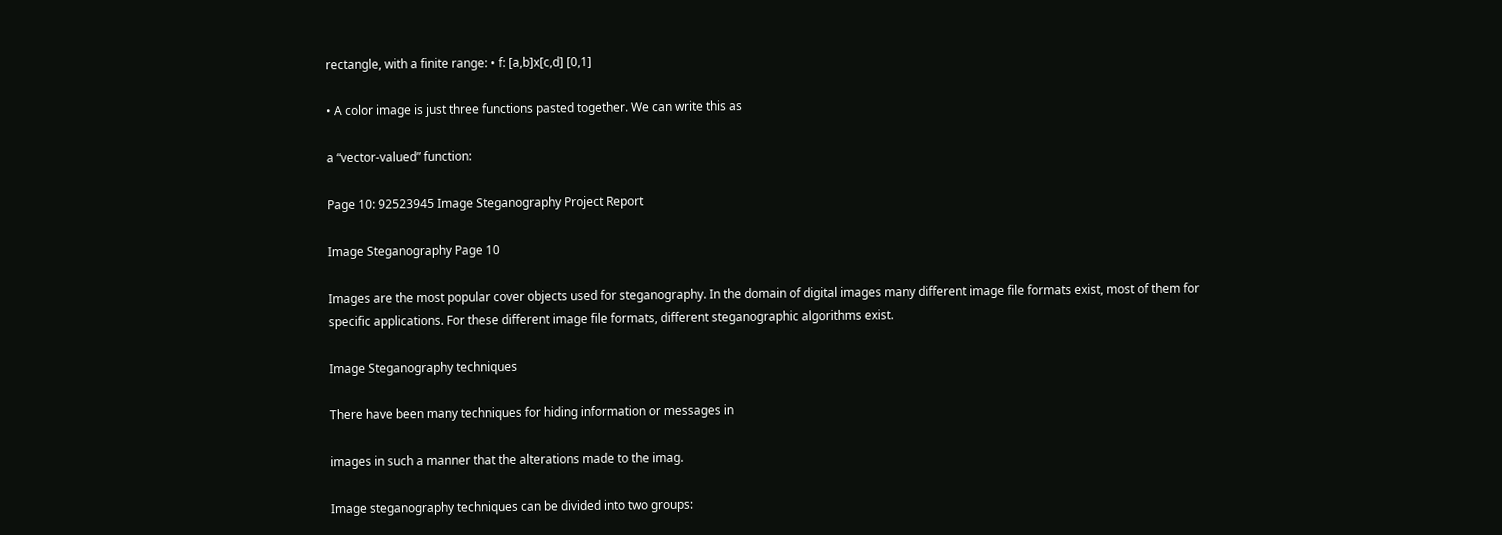rectangle, with a finite range: • f: [a,b]x[c,d] [0,1]

• A color image is just three functions pasted together. We can write this as

a “vector-valued” function:

Page 10: 92523945 Image Steganography Project Report

Image Steganography Page 10

Images are the most popular cover objects used for steganography. In the domain of digital images many different image file formats exist, most of them for specific applications. For these different image file formats, different steganographic algorithms exist.

Image Steganography techniques

There have been many techniques for hiding information or messages in

images in such a manner that the alterations made to the imag.

Image steganography techniques can be divided into two groups: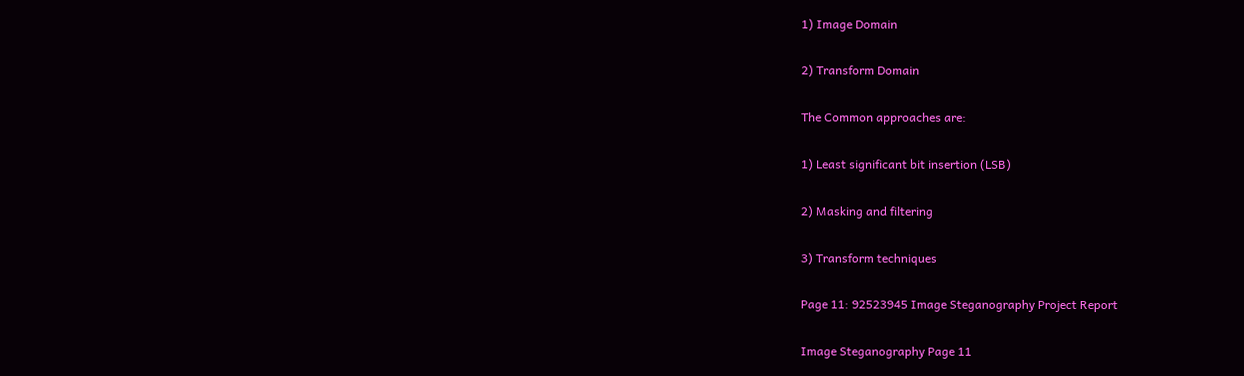1) Image Domain

2) Transform Domain

The Common approaches are:

1) Least significant bit insertion (LSB)

2) Masking and filtering

3) Transform techniques

Page 11: 92523945 Image Steganography Project Report

Image Steganography Page 11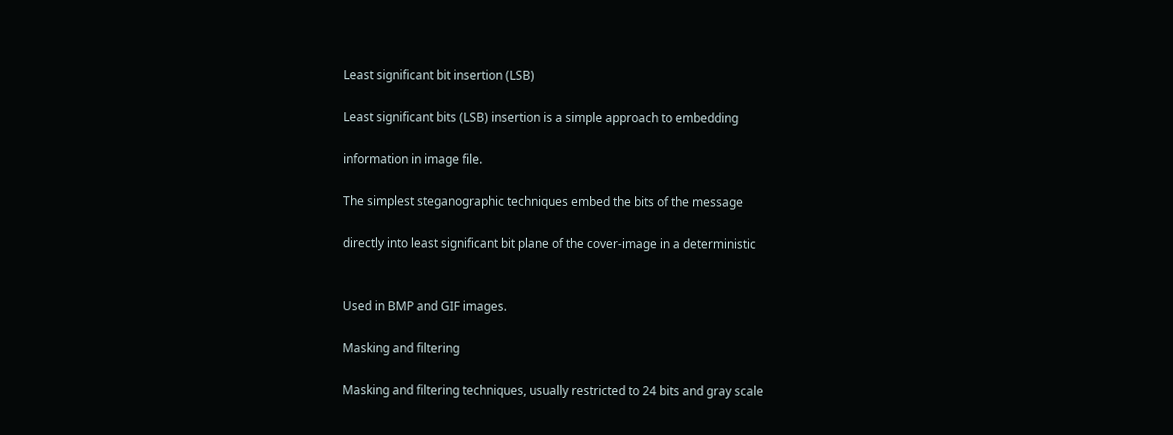Least significant bit insertion (LSB)

Least significant bits (LSB) insertion is a simple approach to embedding

information in image file.

The simplest steganographic techniques embed the bits of the message

directly into least significant bit plane of the cover-image in a deterministic


Used in BMP and GIF images.

Masking and filtering

Masking and filtering techniques, usually restricted to 24 bits and gray scale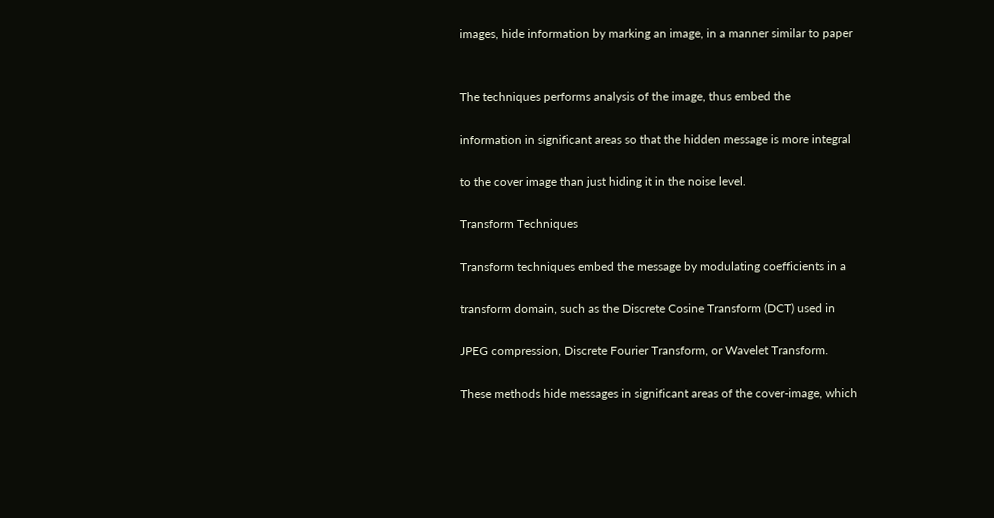images, hide information by marking an image, in a manner similar to paper


The techniques performs analysis of the image, thus embed the

information in significant areas so that the hidden message is more integral

to the cover image than just hiding it in the noise level.

Transform Techniques

Transform techniques embed the message by modulating coefficients in a

transform domain, such as the Discrete Cosine Transform (DCT) used in

JPEG compression, Discrete Fourier Transform, or Wavelet Transform.

These methods hide messages in significant areas of the cover-image, which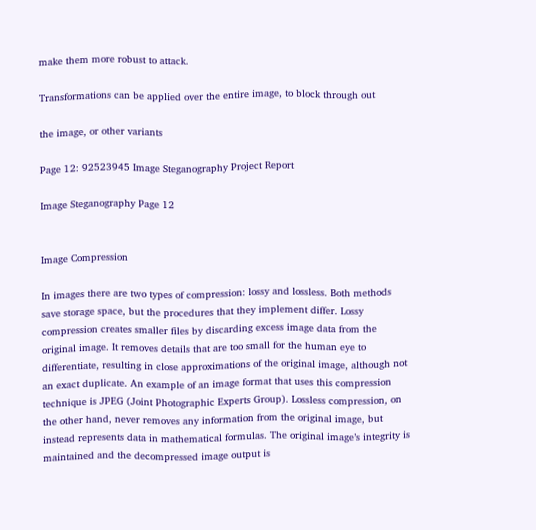make them more robust to attack.

Transformations can be applied over the entire image, to block through out

the image, or other variants

Page 12: 92523945 Image Steganography Project Report

Image Steganography Page 12


Image Compression

In images there are two types of compression: lossy and lossless. Both methods save storage space, but the procedures that they implement differ. Lossy compression creates smaller files by discarding excess image data from the original image. It removes details that are too small for the human eye to differentiate, resulting in close approximations of the original image, although not an exact duplicate. An example of an image format that uses this compression technique is JPEG (Joint Photographic Experts Group). Lossless compression, on the other hand, never removes any information from the original image, but instead represents data in mathematical formulas. The original image’s integrity is maintained and the decompressed image output is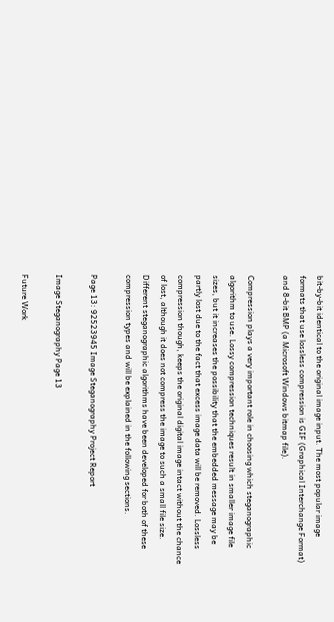bit-by-bit identical to the original image input. The most popular image formats that use lossless compression is GIF (Graphical Interchange Format) and 8-bit BMP (a Microsoft Windows bitmap file).

Compression plays a very important role in choosing which steganographic algorithm to use. Lossy compression techniques result in smaller image file sizes, but it increases the possibility that the embedded message may be partly lost due to the fact that excess image data will be removed. Lossless compression though, keeps the original digital image intact without the chance of lost, although it does not compress the image to such a small file size. Different steganographic algorithms have been developed for both of these compression types and will be explained in the following sections.

Page 13: 92523945 Image Steganography Project Report

Image Steganography Page 13

Future Work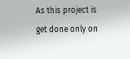As this project is get done only on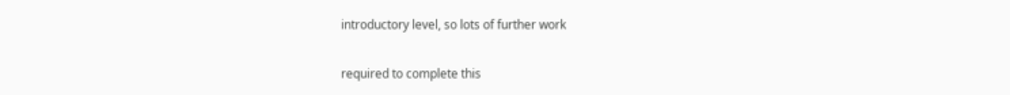introductory level, so lots of further work

required to complete this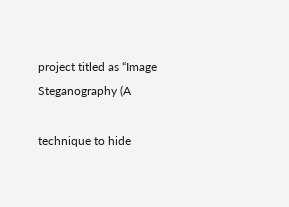project titled as “Image Steganography (A

technique to hide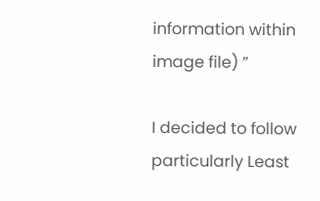information within image file) ”

I decided to follow particularly Least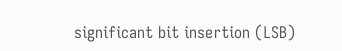significant bit insertion (LSB)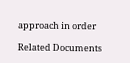approach in order

Related Documents